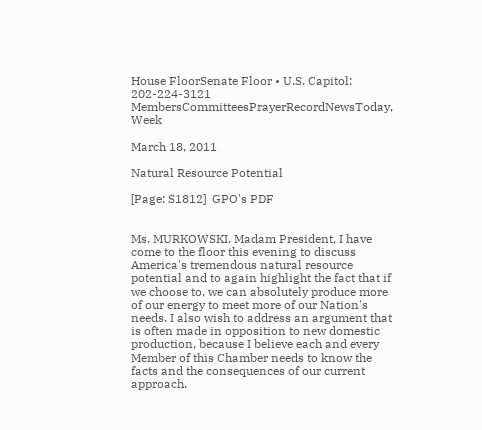House FloorSenate Floor • U.S. Capitol: 202-224-3121
MembersCommitteesPrayerRecordNewsToday, Week

March 18, 2011

Natural Resource Potential

[Page: S1812]  GPO's PDF


Ms. MURKOWSKI. Madam President, I have come to the floor this evening to discuss America's tremendous natural resource potential and to again highlight the fact that if we choose to, we can absolutely produce more of our energy to meet more of our Nation's needs. I also wish to address an argument that is often made in opposition to new domestic production, because I believe each and every Member of this Chamber needs to know the facts and the consequences of our current approach.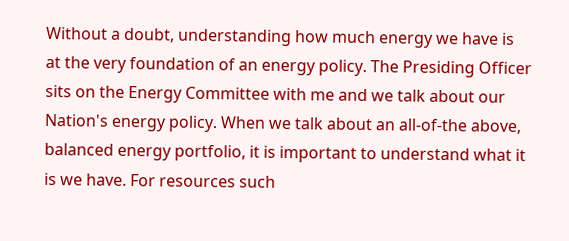Without a doubt, understanding how much energy we have is at the very foundation of an energy policy. The Presiding Officer sits on the Energy Committee with me and we talk about our Nation's energy policy. When we talk about an all-of-the above, balanced energy portfolio, it is important to understand what it is we have. For resources such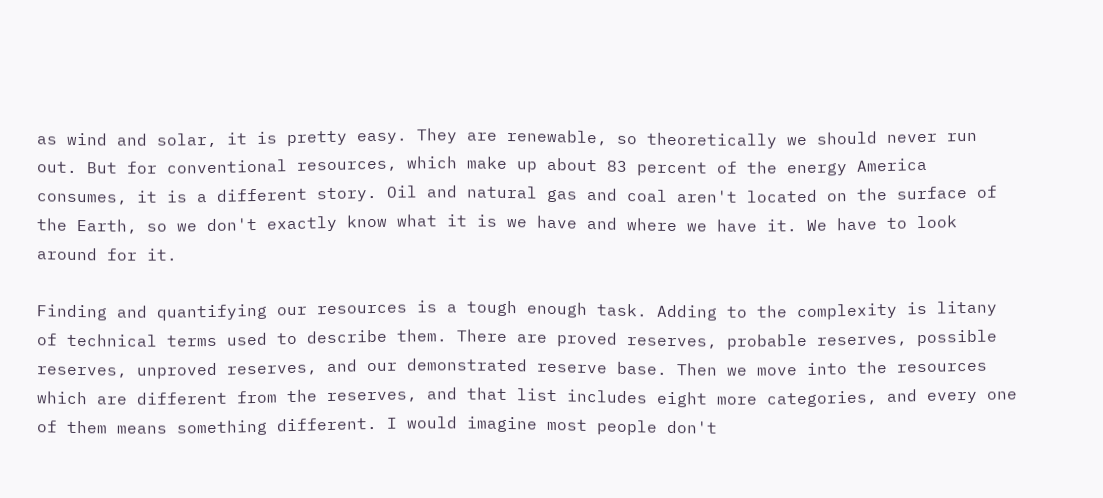as wind and solar, it is pretty easy. They are renewable, so theoretically we should never run out. But for conventional resources, which make up about 83 percent of the energy America consumes, it is a different story. Oil and natural gas and coal aren't located on the surface of the Earth, so we don't exactly know what it is we have and where we have it. We have to look around for it.

Finding and quantifying our resources is a tough enough task. Adding to the complexity is litany of technical terms used to describe them. There are proved reserves, probable reserves, possible reserves, unproved reserves, and our demonstrated reserve base. Then we move into the resources which are different from the reserves, and that list includes eight more categories, and every one of them means something different. I would imagine most people don't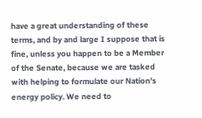have a great understanding of these terms, and by and large I suppose that is fine, unless you happen to be a Member of the Senate, because we are tasked with helping to formulate our Nation's energy policy. We need to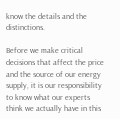know the details and the distinctions.

Before we make critical decisions that affect the price and the source of our energy supply, it is our responsibility to know what our experts think we actually have in this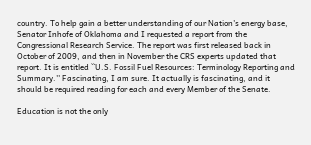country. To help gain a better understanding of our Nation's energy base, Senator Inhofe of Oklahoma and I requested a report from the Congressional Research Service. The report was first released back in October of 2009, and then in November the CRS experts updated that report. It is entitled ``U.S. Fossil Fuel Resources: Terminology Reporting and Summary.'' Fascinating, I am sure. It actually is fascinating, and it should be required reading for each and every Member of the Senate.

Education is not the only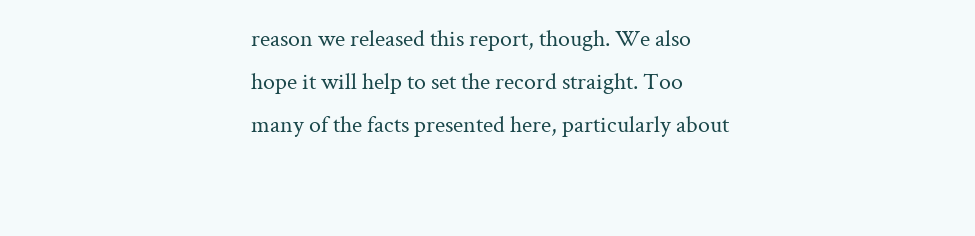reason we released this report, though. We also hope it will help to set the record straight. Too many of the facts presented here, particularly about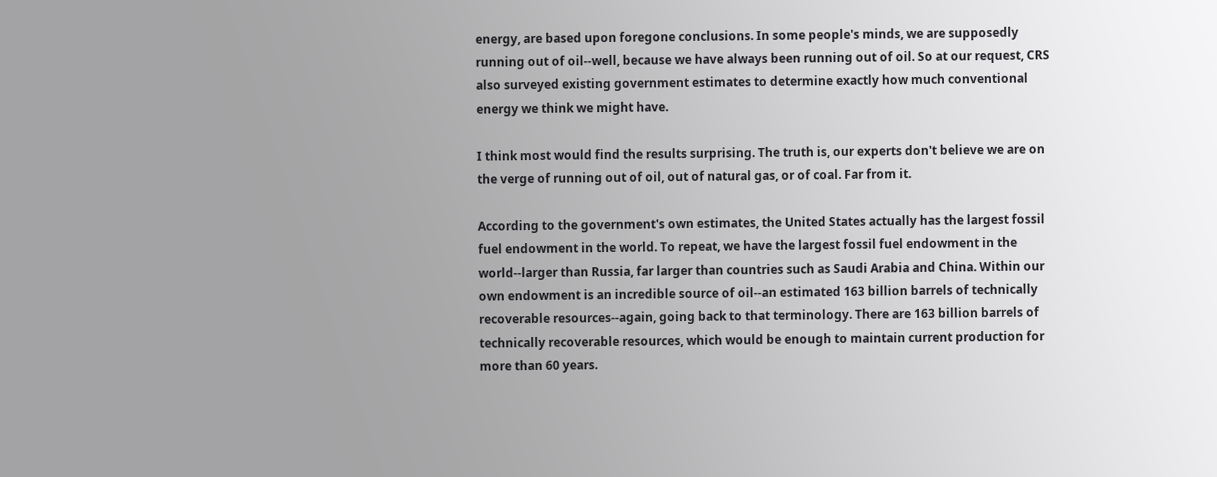energy, are based upon foregone conclusions. In some people's minds, we are supposedly running out of oil--well, because we have always been running out of oil. So at our request, CRS also surveyed existing government estimates to determine exactly how much conventional energy we think we might have.

I think most would find the results surprising. The truth is, our experts don't believe we are on the verge of running out of oil, out of natural gas, or of coal. Far from it.

According to the government's own estimates, the United States actually has the largest fossil fuel endowment in the world. To repeat, we have the largest fossil fuel endowment in the world--larger than Russia, far larger than countries such as Saudi Arabia and China. Within our own endowment is an incredible source of oil--an estimated 163 billion barrels of technically recoverable resources--again, going back to that terminology. There are 163 billion barrels of technically recoverable resources, which would be enough to maintain current production for more than 60 years.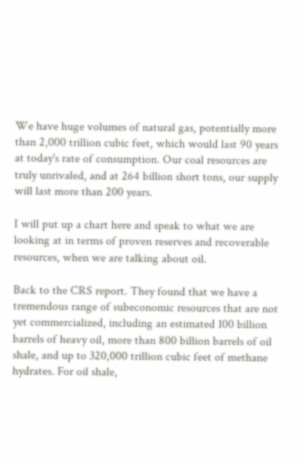We have huge volumes of natural gas, potentially more than 2,000 trillion cubic feet, which would last 90 years at today's rate of consumption. Our coal resources are truly unrivaled, and at 264 billion short tons, our supply will last more than 200 years.

I will put up a chart here and speak to what we are looking at in terms of proven reserves and recoverable resources, when we are talking about oil.

Back to the CRS report. They found that we have a tremendous range of subeconomic resources that are not yet commercialized, including an estimated 100 billion barrels of heavy oil, more than 800 billion barrels of oil shale, and up to 320,000 trillion cubic feet of methane hydrates. For oil shale,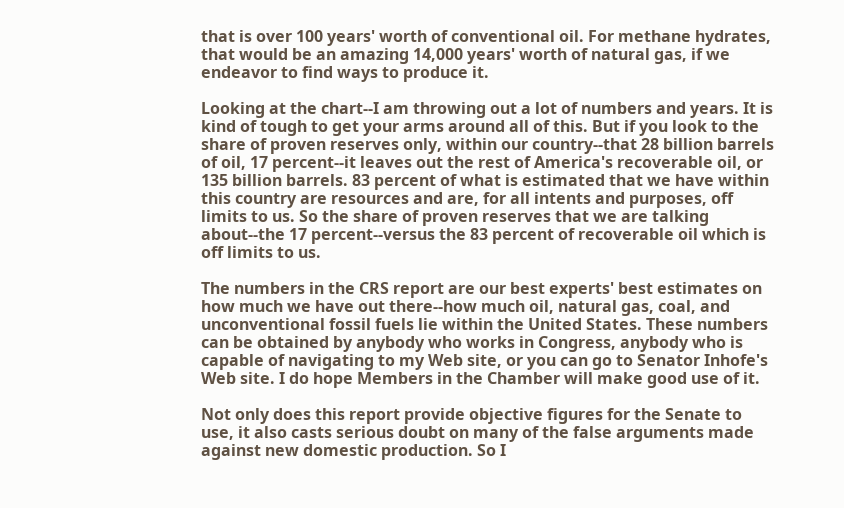that is over 100 years' worth of conventional oil. For methane hydrates, that would be an amazing 14,000 years' worth of natural gas, if we endeavor to find ways to produce it.

Looking at the chart--I am throwing out a lot of numbers and years. It is kind of tough to get your arms around all of this. But if you look to the share of proven reserves only, within our country--that 28 billion barrels of oil, 17 percent--it leaves out the rest of America's recoverable oil, or 135 billion barrels. 83 percent of what is estimated that we have within this country are resources and are, for all intents and purposes, off limits to us. So the share of proven reserves that we are talking about--the 17 percent--versus the 83 percent of recoverable oil which is off limits to us.

The numbers in the CRS report are our best experts' best estimates on how much we have out there--how much oil, natural gas, coal, and unconventional fossil fuels lie within the United States. These numbers can be obtained by anybody who works in Congress, anybody who is capable of navigating to my Web site, or you can go to Senator Inhofe's Web site. I do hope Members in the Chamber will make good use of it.

Not only does this report provide objective figures for the Senate to use, it also casts serious doubt on many of the false arguments made against new domestic production. So I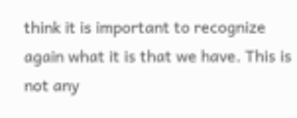think it is important to recognize again what it is that we have. This is not any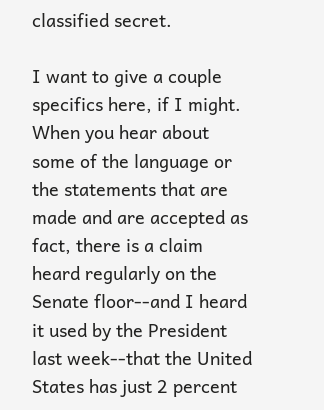classified secret.

I want to give a couple specifics here, if I might. When you hear about some of the language or the statements that are made and are accepted as fact, there is a claim heard regularly on the Senate floor--and I heard it used by the President last week--that the United States has just 2 percent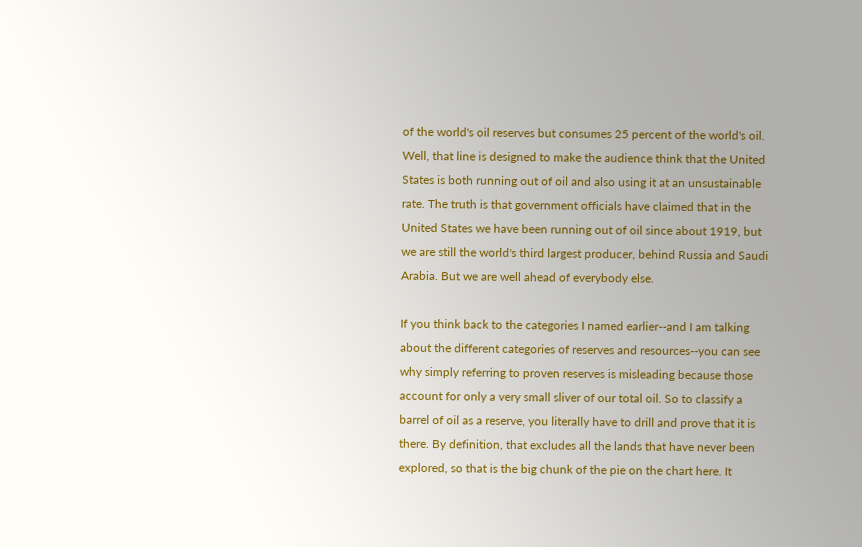of the world's oil reserves but consumes 25 percent of the world's oil. Well, that line is designed to make the audience think that the United States is both running out of oil and also using it at an unsustainable rate. The truth is that government officials have claimed that in the United States we have been running out of oil since about 1919, but we are still the world's third largest producer, behind Russia and Saudi Arabia. But we are well ahead of everybody else.

If you think back to the categories I named earlier--and I am talking about the different categories of reserves and resources--you can see why simply referring to proven reserves is misleading because those account for only a very small sliver of our total oil. So to classify a barrel of oil as a reserve, you literally have to drill and prove that it is there. By definition, that excludes all the lands that have never been explored, so that is the big chunk of the pie on the chart here. It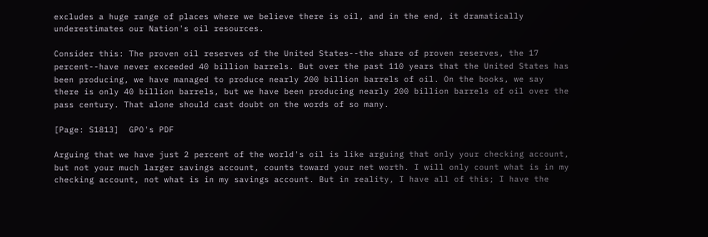excludes a huge range of places where we believe there is oil, and in the end, it dramatically underestimates our Nation's oil resources.

Consider this: The proven oil reserves of the United States--the share of proven reserves, the 17 percent--have never exceeded 40 billion barrels. But over the past 110 years that the United States has been producing, we have managed to produce nearly 200 billion barrels of oil. On the books, we say there is only 40 billion barrels, but we have been producing nearly 200 billion barrels of oil over the pass century. That alone should cast doubt on the words of so many.

[Page: S1813]  GPO's PDF

Arguing that we have just 2 percent of the world's oil is like arguing that only your checking account, but not your much larger savings account, counts toward your net worth. I will only count what is in my checking account, not what is in my savings account. But in reality, I have all of this; I have the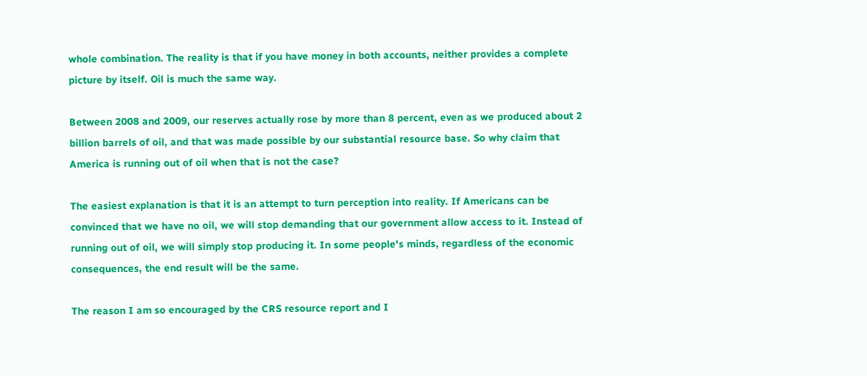whole combination. The reality is that if you have money in both accounts, neither provides a complete picture by itself. Oil is much the same way.

Between 2008 and 2009, our reserves actually rose by more than 8 percent, even as we produced about 2 billion barrels of oil, and that was made possible by our substantial resource base. So why claim that America is running out of oil when that is not the case?

The easiest explanation is that it is an attempt to turn perception into reality. If Americans can be convinced that we have no oil, we will stop demanding that our government allow access to it. Instead of running out of oil, we will simply stop producing it. In some people's minds, regardless of the economic consequences, the end result will be the same.

The reason I am so encouraged by the CRS resource report and I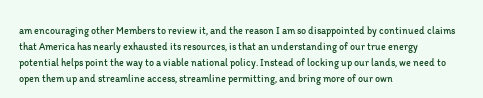am encouraging other Members to review it, and the reason I am so disappointed by continued claims that America has nearly exhausted its resources, is that an understanding of our true energy potential helps point the way to a viable national policy. Instead of locking up our lands, we need to open them up and streamline access, streamline permitting, and bring more of our own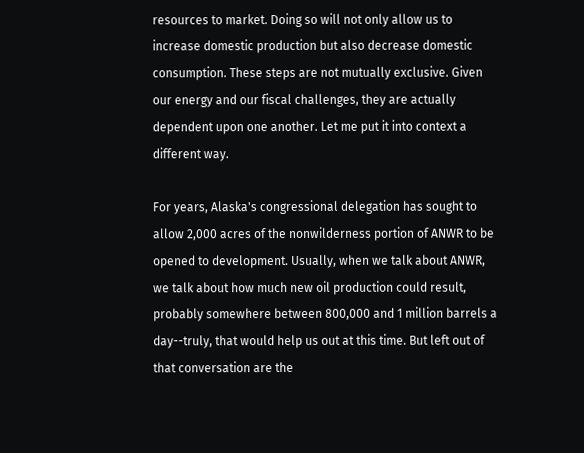resources to market. Doing so will not only allow us to increase domestic production but also decrease domestic consumption. These steps are not mutually exclusive. Given our energy and our fiscal challenges, they are actually dependent upon one another. Let me put it into context a different way.

For years, Alaska's congressional delegation has sought to allow 2,000 acres of the nonwilderness portion of ANWR to be opened to development. Usually, when we talk about ANWR, we talk about how much new oil production could result, probably somewhere between 800,000 and 1 million barrels a day--truly, that would help us out at this time. But left out of that conversation are the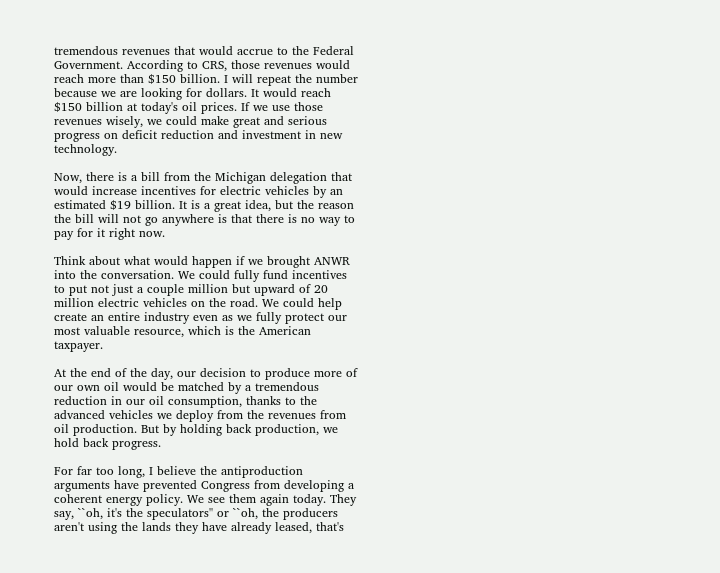tremendous revenues that would accrue to the Federal Government. According to CRS, those revenues would reach more than $150 billion. I will repeat the number because we are looking for dollars. It would reach $150 billion at today's oil prices. If we use those revenues wisely, we could make great and serious progress on deficit reduction and investment in new technology.

Now, there is a bill from the Michigan delegation that would increase incentives for electric vehicles by an estimated $19 billion. It is a great idea, but the reason the bill will not go anywhere is that there is no way to pay for it right now.

Think about what would happen if we brought ANWR into the conversation. We could fully fund incentives to put not just a couple million but upward of 20 million electric vehicles on the road. We could help create an entire industry even as we fully protect our most valuable resource, which is the American taxpayer.

At the end of the day, our decision to produce more of our own oil would be matched by a tremendous reduction in our oil consumption, thanks to the advanced vehicles we deploy from the revenues from oil production. But by holding back production, we hold back progress.

For far too long, I believe the antiproduction arguments have prevented Congress from developing a coherent energy policy. We see them again today. They say, ``oh, it's the speculators'' or ``oh, the producers aren't using the lands they have already leased, that's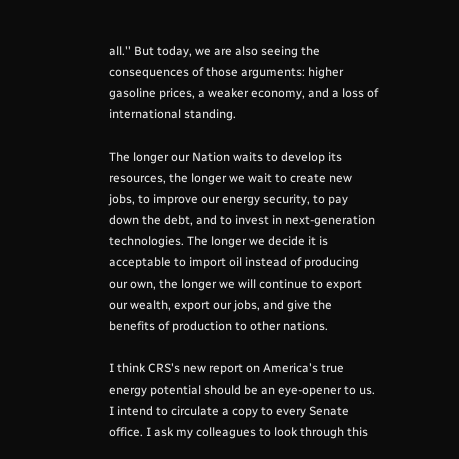all.'' But today, we are also seeing the consequences of those arguments: higher gasoline prices, a weaker economy, and a loss of international standing.

The longer our Nation waits to develop its resources, the longer we wait to create new jobs, to improve our energy security, to pay down the debt, and to invest in next-generation technologies. The longer we decide it is acceptable to import oil instead of producing our own, the longer we will continue to export our wealth, export our jobs, and give the benefits of production to other nations.

I think CRS's new report on America's true energy potential should be an eye-opener to us. I intend to circulate a copy to every Senate office. I ask my colleagues to look through this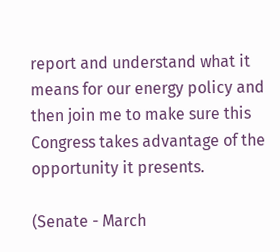report and understand what it means for our energy policy and then join me to make sure this Congress takes advantage of the opportunity it presents.

(Senate - March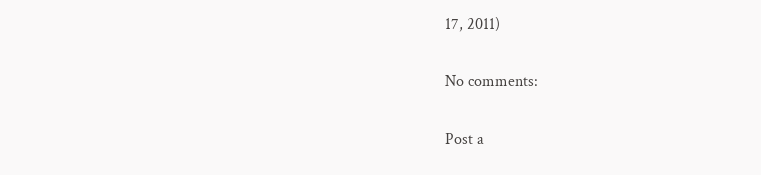17, 2011)

No comments:

Post a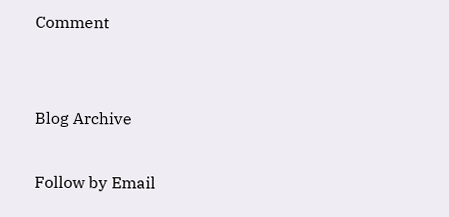Comment


Blog Archive

Follow by Email